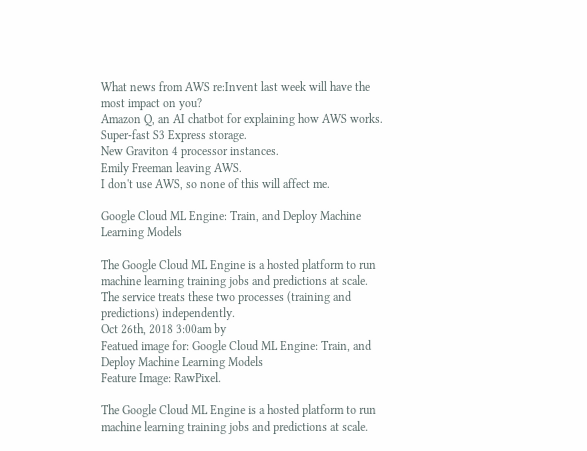What news from AWS re:Invent last week will have the most impact on you?
Amazon Q, an AI chatbot for explaining how AWS works.
Super-fast S3 Express storage.
New Graviton 4 processor instances.
Emily Freeman leaving AWS.
I don't use AWS, so none of this will affect me.

Google Cloud ML Engine: Train, and Deploy Machine Learning Models

The Google Cloud ML Engine is a hosted platform to run machine learning training jobs and predictions at scale. The service treats these two processes (training and predictions) independently.
Oct 26th, 2018 3:00am by
Featued image for: Google Cloud ML Engine: Train, and Deploy Machine Learning Models
Feature Image: RawPixel.

The Google Cloud ML Engine is a hosted platform to run machine learning training jobs and predictions at scale.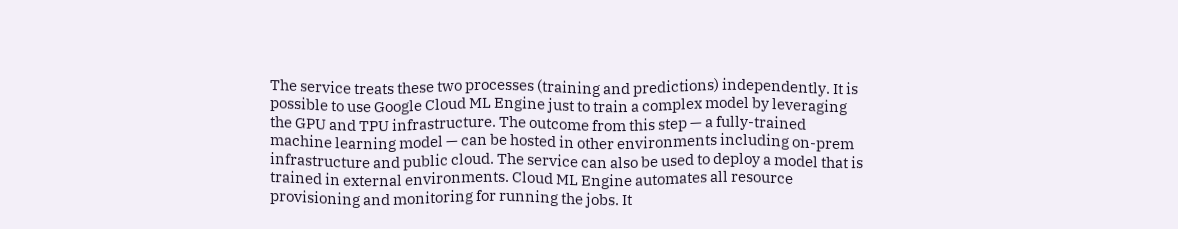The service treats these two processes (training and predictions) independently. It is possible to use Google Cloud ML Engine just to train a complex model by leveraging the GPU and TPU infrastructure. The outcome from this step — a fully-trained machine learning model — can be hosted in other environments including on-prem infrastructure and public cloud. The service can also be used to deploy a model that is trained in external environments. Cloud ML Engine automates all resource provisioning and monitoring for running the jobs. It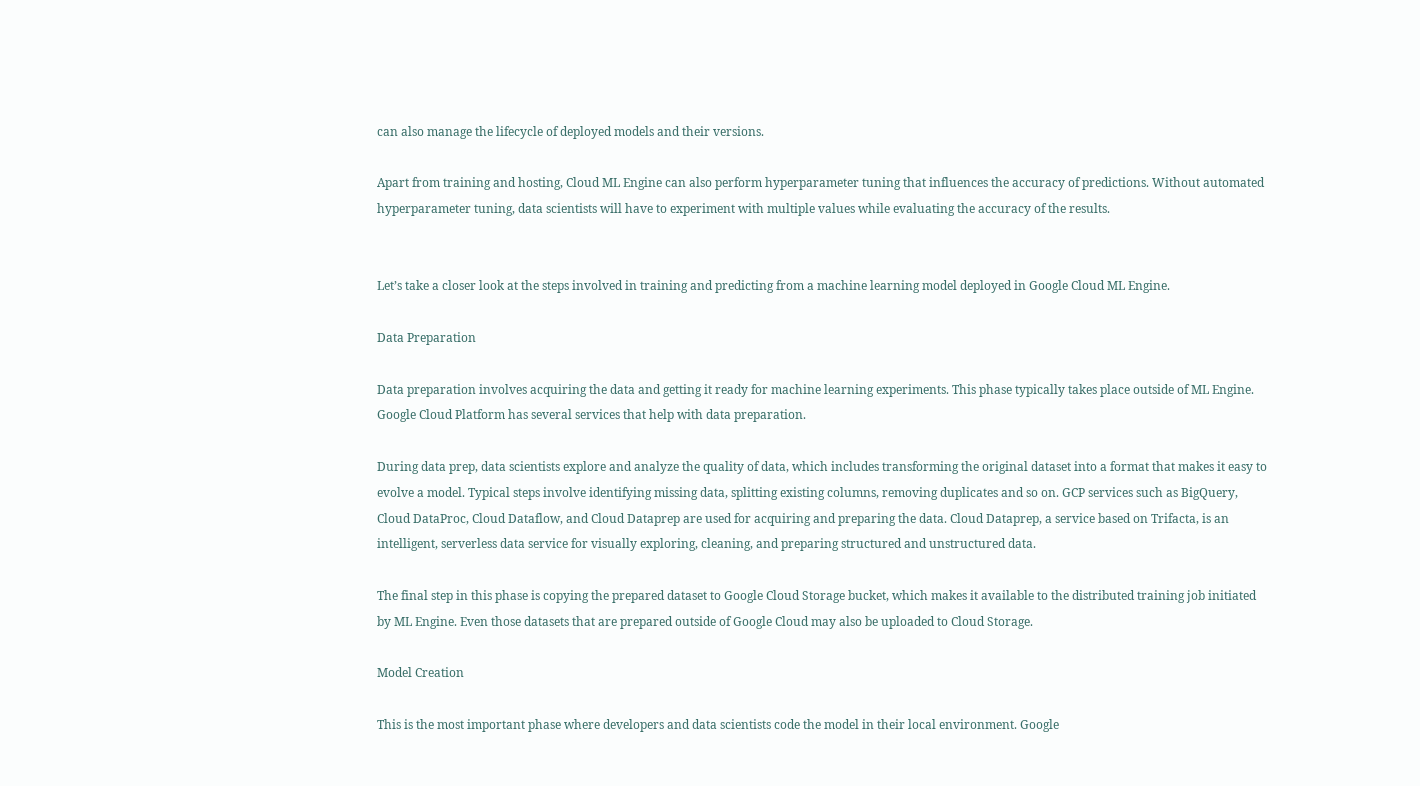can also manage the lifecycle of deployed models and their versions.

Apart from training and hosting, Cloud ML Engine can also perform hyperparameter tuning that influences the accuracy of predictions. Without automated hyperparameter tuning, data scientists will have to experiment with multiple values while evaluating the accuracy of the results.


Let’s take a closer look at the steps involved in training and predicting from a machine learning model deployed in Google Cloud ML Engine.

Data Preparation

Data preparation involves acquiring the data and getting it ready for machine learning experiments. This phase typically takes place outside of ML Engine. Google Cloud Platform has several services that help with data preparation.

During data prep, data scientists explore and analyze the quality of data, which includes transforming the original dataset into a format that makes it easy to evolve a model. Typical steps involve identifying missing data, splitting existing columns, removing duplicates and so on. GCP services such as BigQuery, Cloud DataProc, Cloud Dataflow, and Cloud Dataprep are used for acquiring and preparing the data. Cloud Dataprep, a service based on Trifacta, is an intelligent, serverless data service for visually exploring, cleaning, and preparing structured and unstructured data.

The final step in this phase is copying the prepared dataset to Google Cloud Storage bucket, which makes it available to the distributed training job initiated by ML Engine. Even those datasets that are prepared outside of Google Cloud may also be uploaded to Cloud Storage.

Model Creation

This is the most important phase where developers and data scientists code the model in their local environment. Google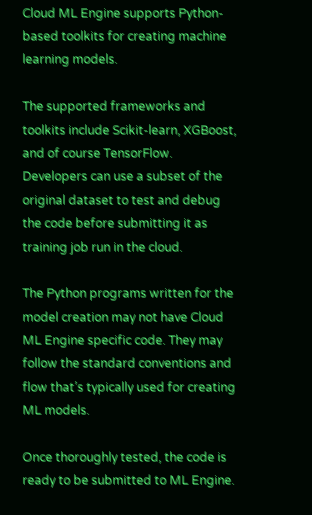Cloud ML Engine supports Python-based toolkits for creating machine learning models.

The supported frameworks and toolkits include Scikit-learn, XGBoost, and of course TensorFlow. Developers can use a subset of the original dataset to test and debug the code before submitting it as training job run in the cloud.

The Python programs written for the model creation may not have Cloud ML Engine specific code. They may follow the standard conventions and flow that’s typically used for creating ML models.

Once thoroughly tested, the code is ready to be submitted to ML Engine.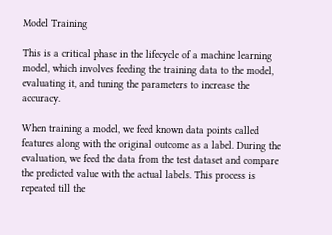Model Training

This is a critical phase in the lifecycle of a machine learning model, which involves feeding the training data to the model, evaluating it, and tuning the parameters to increase the accuracy.

When training a model, we feed known data points called features along with the original outcome as a label. During the evaluation, we feed the data from the test dataset and compare the predicted value with the actual labels. This process is repeated till the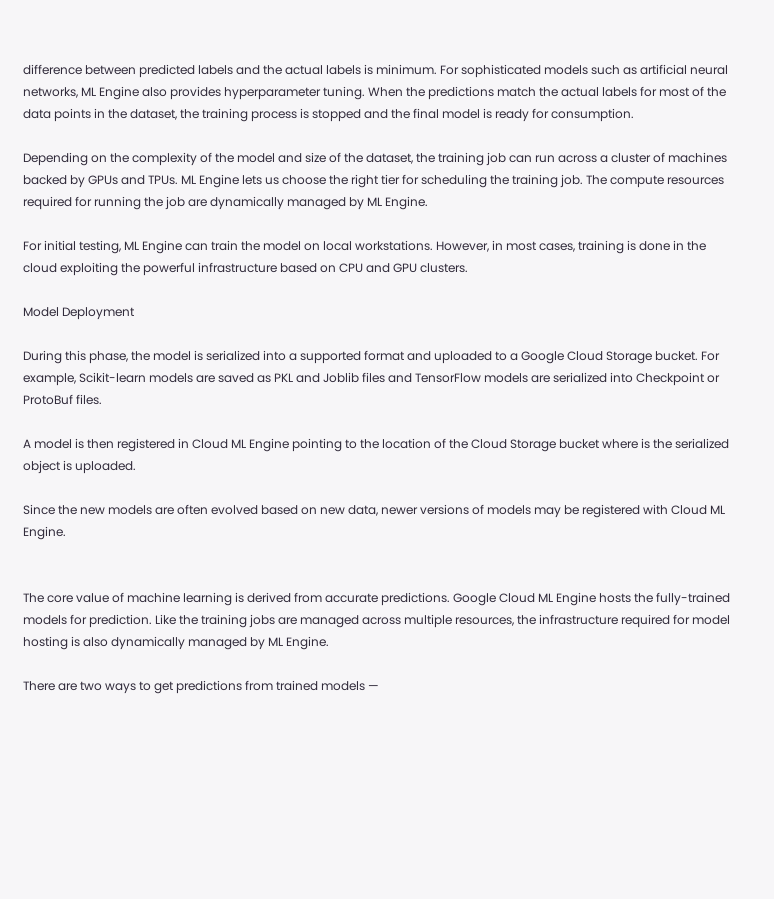difference between predicted labels and the actual labels is minimum. For sophisticated models such as artificial neural networks, ML Engine also provides hyperparameter tuning. When the predictions match the actual labels for most of the data points in the dataset, the training process is stopped and the final model is ready for consumption.

Depending on the complexity of the model and size of the dataset, the training job can run across a cluster of machines backed by GPUs and TPUs. ML Engine lets us choose the right tier for scheduling the training job. The compute resources required for running the job are dynamically managed by ML Engine.

For initial testing, ML Engine can train the model on local workstations. However, in most cases, training is done in the cloud exploiting the powerful infrastructure based on CPU and GPU clusters.

Model Deployment

During this phase, the model is serialized into a supported format and uploaded to a Google Cloud Storage bucket. For example, Scikit-learn models are saved as PKL and Joblib files and TensorFlow models are serialized into Checkpoint or ProtoBuf files.

A model is then registered in Cloud ML Engine pointing to the location of the Cloud Storage bucket where is the serialized object is uploaded.

Since the new models are often evolved based on new data, newer versions of models may be registered with Cloud ML Engine.


The core value of machine learning is derived from accurate predictions. Google Cloud ML Engine hosts the fully-trained models for prediction. Like the training jobs are managed across multiple resources, the infrastructure required for model hosting is also dynamically managed by ML Engine.

There are two ways to get predictions from trained models —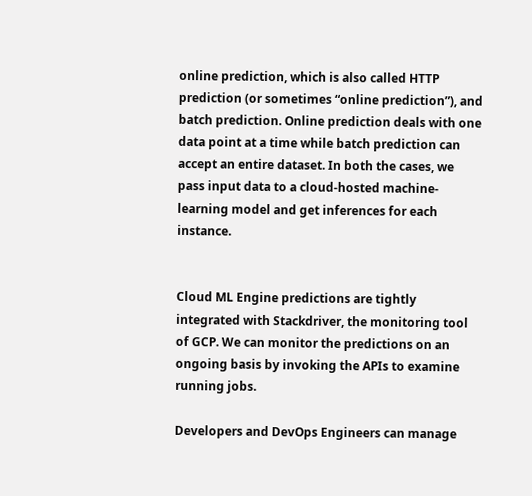online prediction, which is also called HTTP prediction (or sometimes “online prediction”), and batch prediction. Online prediction deals with one data point at a time while batch prediction can accept an entire dataset. In both the cases, we pass input data to a cloud-hosted machine-learning model and get inferences for each instance.


Cloud ML Engine predictions are tightly integrated with Stackdriver, the monitoring tool of GCP. We can monitor the predictions on an ongoing basis by invoking the APIs to examine running jobs.

Developers and DevOps Engineers can manage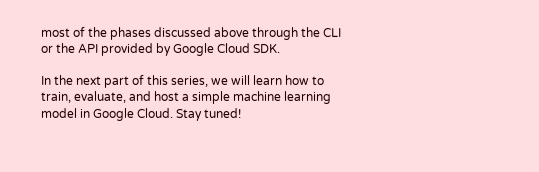most of the phases discussed above through the CLI or the API provided by Google Cloud SDK.

In the next part of this series, we will learn how to train, evaluate, and host a simple machine learning model in Google Cloud. Stay tuned!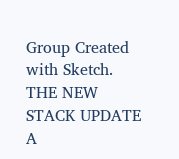Group Created with Sketch.
THE NEW STACK UPDATE A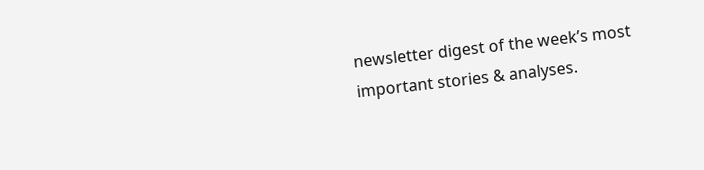newsletter digest of the week’s most important stories & analyses.